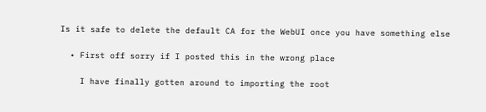Is it safe to delete the default CA for the WebUI once you have something else

  • First off sorry if I posted this in the wrong place

    I have finally gotten around to importing the root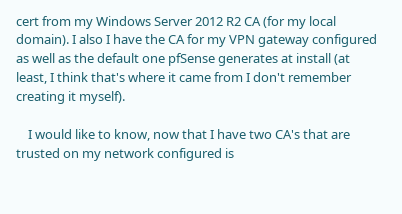cert from my Windows Server 2012 R2 CA (for my local domain). I also I have the CA for my VPN gateway configured as well as the default one pfSense generates at install (at least, I think that's where it came from I don't remember creating it myself).

    I would like to know, now that I have two CA's that are trusted on my network configured is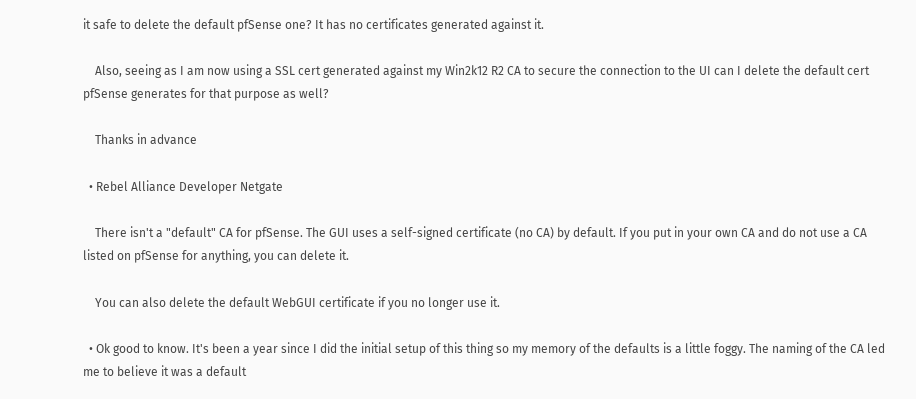it safe to delete the default pfSense one? It has no certificates generated against it.

    Also, seeing as I am now using a SSL cert generated against my Win2k12 R2 CA to secure the connection to the UI can I delete the default cert pfSense generates for that purpose as well?

    Thanks in advance

  • Rebel Alliance Developer Netgate

    There isn't a "default" CA for pfSense. The GUI uses a self-signed certificate (no CA) by default. If you put in your own CA and do not use a CA listed on pfSense for anything, you can delete it.

    You can also delete the default WebGUI certificate if you no longer use it.

  • Ok good to know. It's been a year since I did the initial setup of this thing so my memory of the defaults is a little foggy. The naming of the CA led me to believe it was a default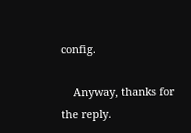config.

    Anyway, thanks for the reply.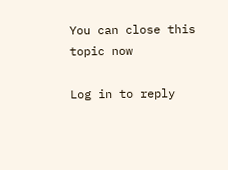You can close this topic now

Log in to reply